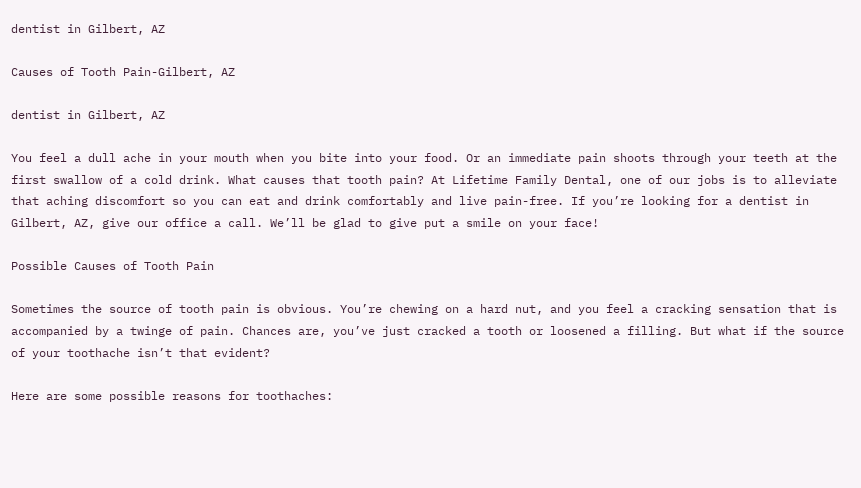dentist in Gilbert, AZ

Causes of Tooth Pain-Gilbert, AZ

dentist in Gilbert, AZ

You feel a dull ache in your mouth when you bite into your food. Or an immediate pain shoots through your teeth at the first swallow of a cold drink. What causes that tooth pain? At Lifetime Family Dental, one of our jobs is to alleviate that aching discomfort so you can eat and drink comfortably and live pain-free. If you’re looking for a dentist in Gilbert, AZ, give our office a call. We’ll be glad to give put a smile on your face!

Possible Causes of Tooth Pain

Sometimes the source of tooth pain is obvious. You’re chewing on a hard nut, and you feel a cracking sensation that is accompanied by a twinge of pain. Chances are, you’ve just cracked a tooth or loosened a filling. But what if the source of your toothache isn’t that evident?

Here are some possible reasons for toothaches: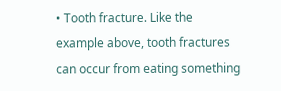• Tooth fracture. Like the example above, tooth fractures can occur from eating something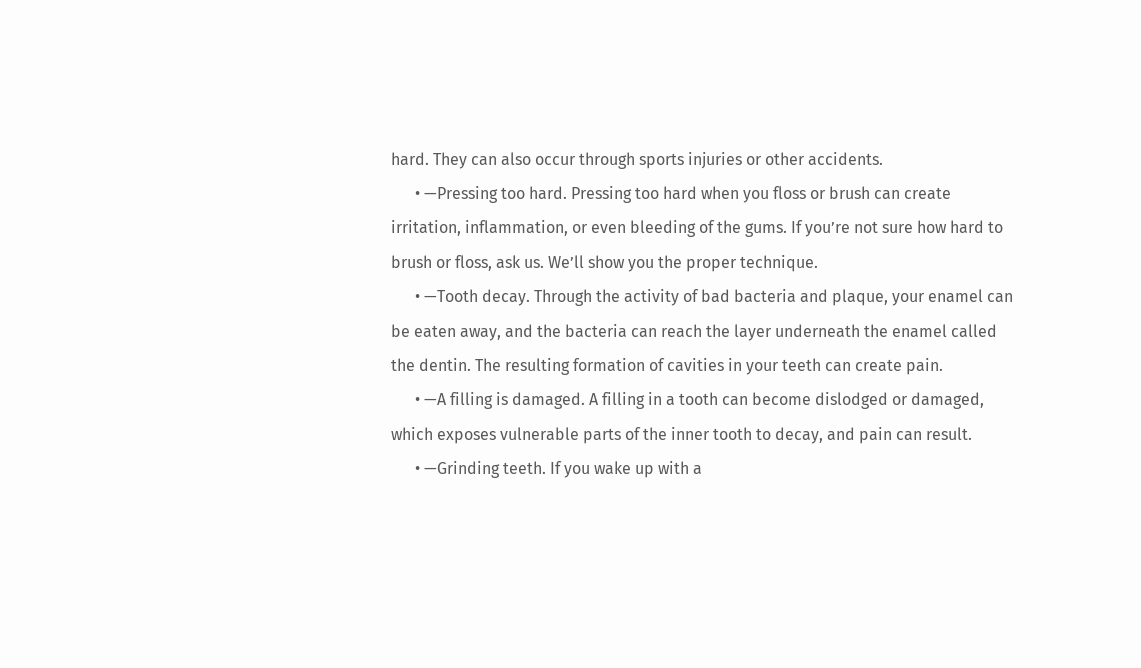hard. They can also occur through sports injuries or other accidents.
      • —Pressing too hard. Pressing too hard when you floss or brush can create irritation, inflammation, or even bleeding of the gums. If you’re not sure how hard to brush or floss, ask us. We’ll show you the proper technique.
      • —Tooth decay. Through the activity of bad bacteria and plaque, your enamel can be eaten away, and the bacteria can reach the layer underneath the enamel called the dentin. The resulting formation of cavities in your teeth can create pain.
      • —A filling is damaged. A filling in a tooth can become dislodged or damaged, which exposes vulnerable parts of the inner tooth to decay, and pain can result.
      • —Grinding teeth. If you wake up with a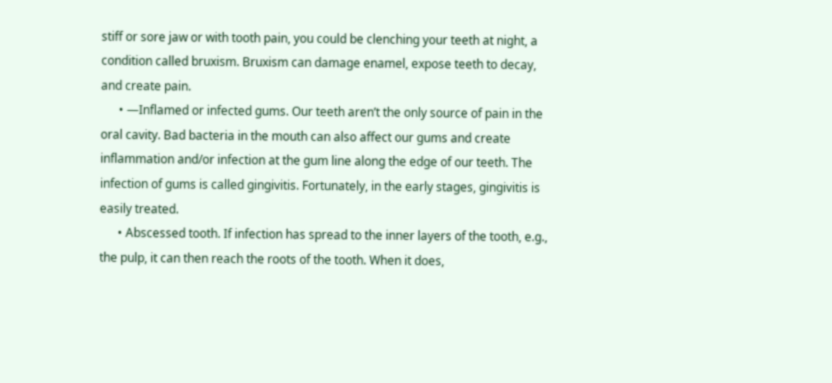stiff or sore jaw or with tooth pain, you could be clenching your teeth at night, a condition called bruxism. Bruxism can damage enamel, expose teeth to decay, and create pain.
      • —Inflamed or infected gums. Our teeth aren’t the only source of pain in the oral cavity. Bad bacteria in the mouth can also affect our gums and create inflammation and/or infection at the gum line along the edge of our teeth. The infection of gums is called gingivitis. Fortunately, in the early stages, gingivitis is easily treated.
      • Abscessed tooth. If infection has spread to the inner layers of the tooth, e.g., the pulp, it can then reach the roots of the tooth. When it does,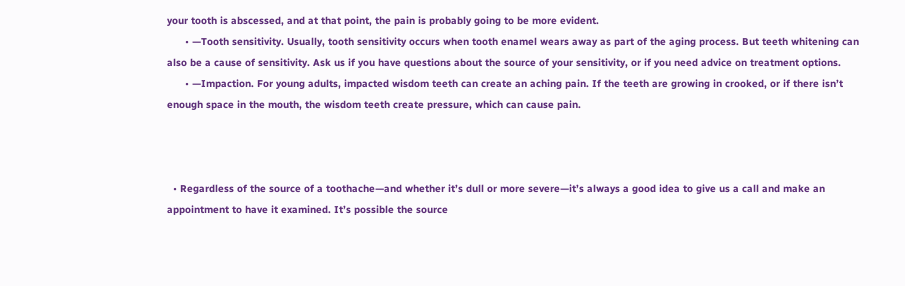your tooth is abscessed, and at that point, the pain is probably going to be more evident.
      • —Tooth sensitivity. Usually, tooth sensitivity occurs when tooth enamel wears away as part of the aging process. But teeth whitening can also be a cause of sensitivity. Ask us if you have questions about the source of your sensitivity, or if you need advice on treatment options.
      • —Impaction. For young adults, impacted wisdom teeth can create an aching pain. If the teeth are growing in crooked, or if there isn’t enough space in the mouth, the wisdom teeth create pressure, which can cause pain.



  • Regardless of the source of a toothache—and whether it’s dull or more severe—it’s always a good idea to give us a call and make an appointment to have it examined. It’s possible the source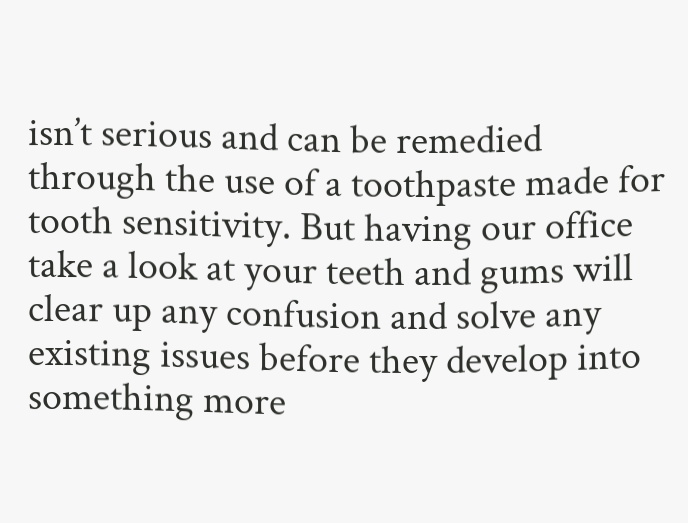isn’t serious and can be remedied through the use of a toothpaste made for tooth sensitivity. But having our office take a look at your teeth and gums will clear up any confusion and solve any existing issues before they develop into something more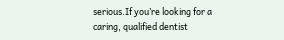serious.If you’re looking for a caring, qualified dentist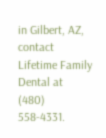in Gilbert, AZ, contact Lifetime Family Dental at (480) 558-4331.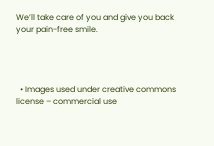We’ll take care of you and give you back your pain-free smile.




  • Images used under creative commons license – commercial use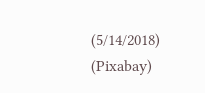(5/14/2018) (Pixabay)